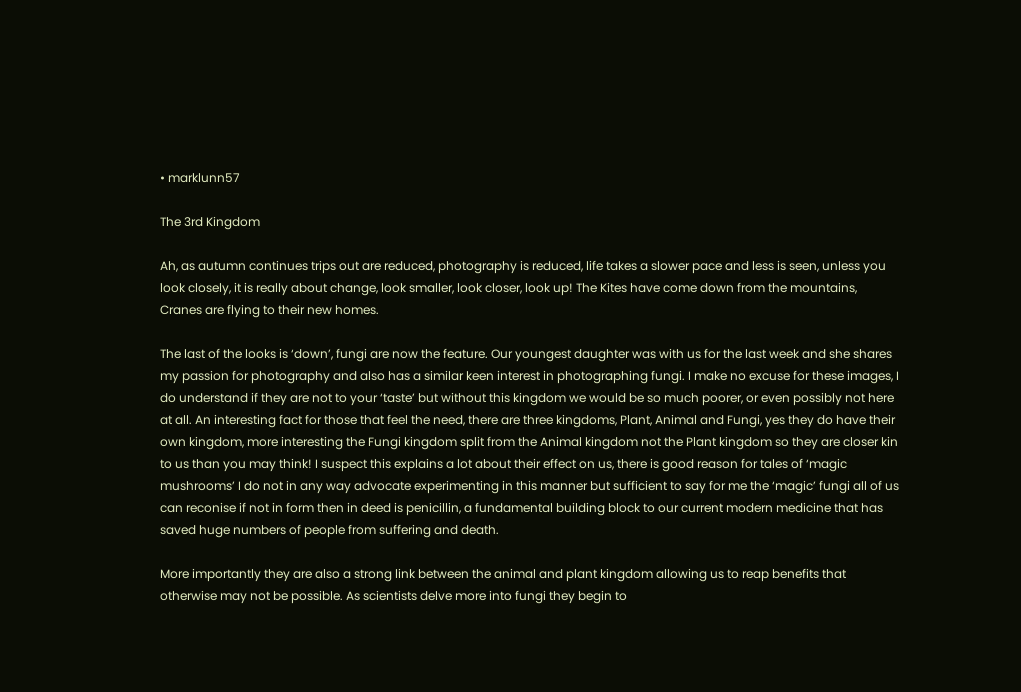• marklunn57

The 3rd Kingdom

Ah, as autumn continues trips out are reduced, photography is reduced, life takes a slower pace and less is seen, unless you look closely, it is really about change, look smaller, look closer, look up! The Kites have come down from the mountains, Cranes are flying to their new homes.

The last of the looks is ‘down’, fungi are now the feature. Our youngest daughter was with us for the last week and she shares my passion for photography and also has a similar keen interest in photographing fungi. I make no excuse for these images, I do understand if they are not to your ‘taste’ but without this kingdom we would be so much poorer, or even possibly not here at all. An interesting fact for those that feel the need, there are three kingdoms, Plant, Animal and Fungi, yes they do have their own kingdom, more interesting the Fungi kingdom split from the Animal kingdom not the Plant kingdom so they are closer kin to us than you may think! I suspect this explains a lot about their effect on us, there is good reason for tales of ‘magic mushrooms’ I do not in any way advocate experimenting in this manner but sufficient to say for me the ‘magic’ fungi all of us can reconise if not in form then in deed is penicillin, a fundamental building block to our current modern medicine that has saved huge numbers of people from suffering and death.

More importantly they are also a strong link between the animal and plant kingdom allowing us to reap benefits that otherwise may not be possible. As scientists delve more into fungi they begin to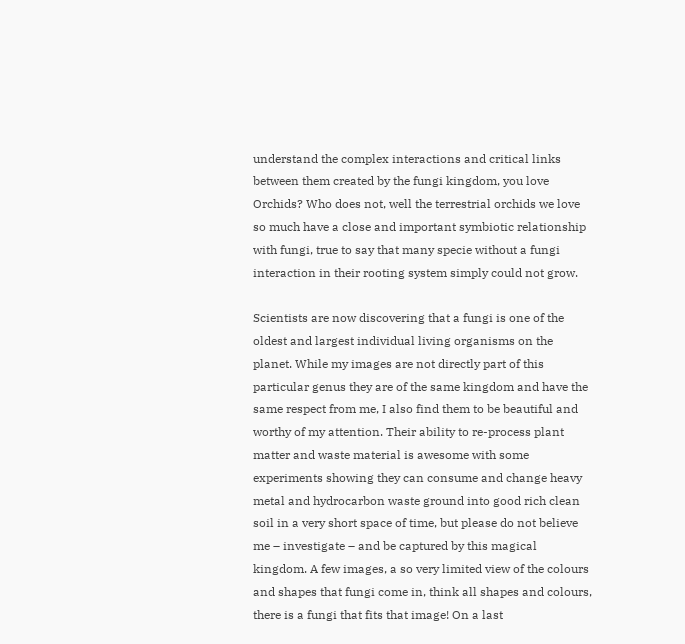understand the complex interactions and critical links between them created by the fungi kingdom, you love Orchids? Who does not, well the terrestrial orchids we love so much have a close and important symbiotic relationship with fungi, true to say that many specie without a fungi interaction in their rooting system simply could not grow.

Scientists are now discovering that a fungi is one of the oldest and largest individual living organisms on the planet. While my images are not directly part of this particular genus they are of the same kingdom and have the same respect from me, I also find them to be beautiful and worthy of my attention. Their ability to re-process plant matter and waste material is awesome with some experiments showing they can consume and change heavy metal and hydrocarbon waste ground into good rich clean soil in a very short space of time, but please do not believe me – investigate – and be captured by this magical kingdom. A few images, a so very limited view of the colours and shapes that fungi come in, think all shapes and colours, there is a fungi that fits that image! On a last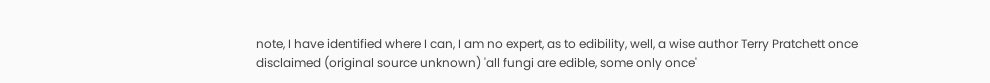note, I have identified where I can, I am no expert, as to edibility, well, a wise author Terry Pratchett once disclaimed (original source unknown) 'all fungi are edible, some only once'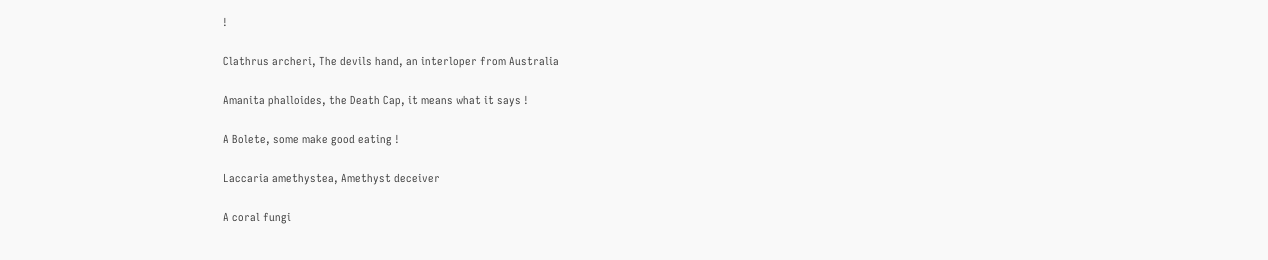!

Clathrus archeri, The devils hand, an interloper from Australia

Amanita phalloides, the Death Cap, it means what it says !

A Bolete, some make good eating !

Laccaria amethystea, Amethyst deceiver

A coral fungi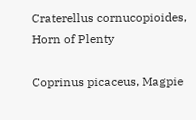Craterellus cornucopioides, Horn of Plenty

Coprinus picaceus, Magpie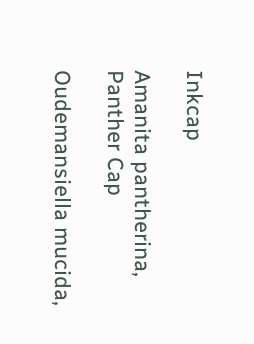Inkcap

Amanita pantherina, Panther Cap

Oudemansiella mucida,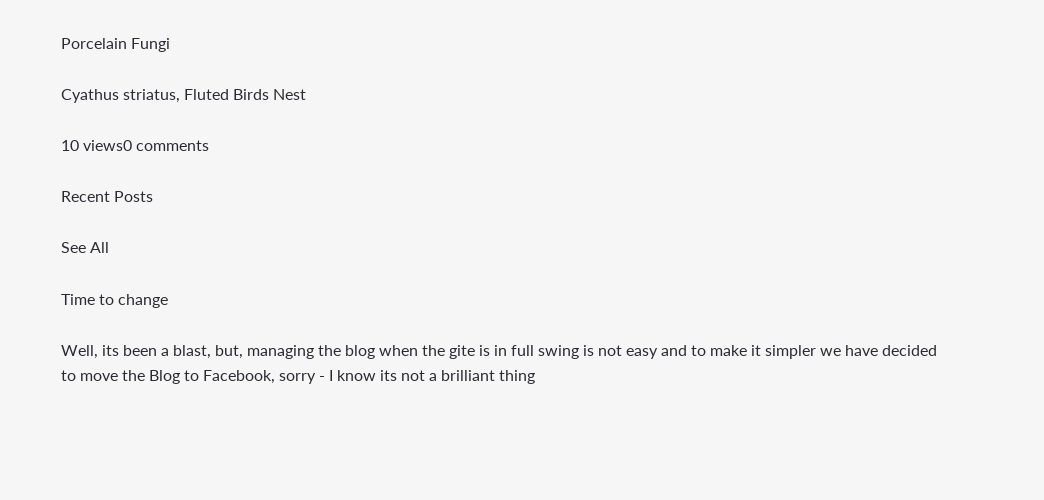Porcelain Fungi

Cyathus striatus, Fluted Birds Nest

10 views0 comments

Recent Posts

See All

Time to change

Well, its been a blast, but, managing the blog when the gite is in full swing is not easy and to make it simpler we have decided to move the Blog to Facebook, sorry - I know its not a brilliant thing